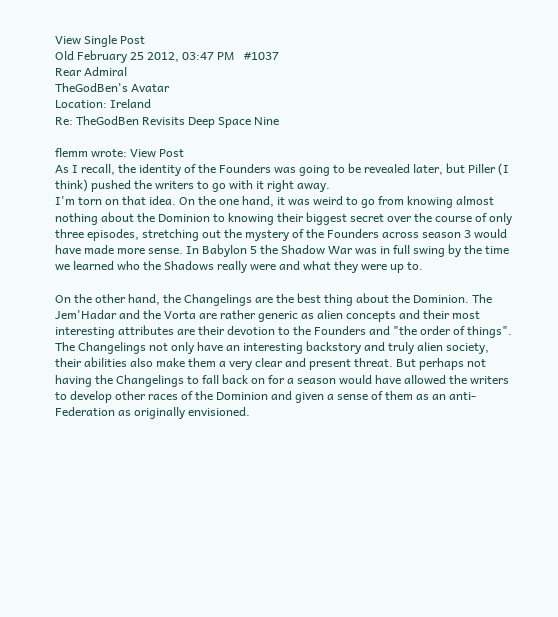View Single Post
Old February 25 2012, 03:47 PM   #1037
Rear Admiral
TheGodBen's Avatar
Location: Ireland
Re: TheGodBen Revisits Deep Space Nine

flemm wrote: View Post
As I recall, the identity of the Founders was going to be revealed later, but Piller (I think) pushed the writers to go with it right away.
I'm torn on that idea. On the one hand, it was weird to go from knowing almost nothing about the Dominion to knowing their biggest secret over the course of only three episodes, stretching out the mystery of the Founders across season 3 would have made more sense. In Babylon 5 the Shadow War was in full swing by the time we learned who the Shadows really were and what they were up to.

On the other hand, the Changelings are the best thing about the Dominion. The Jem'Hadar and the Vorta are rather generic as alien concepts and their most interesting attributes are their devotion to the Founders and "the order of things". The Changelings not only have an interesting backstory and truly alien society, their abilities also make them a very clear and present threat. But perhaps not having the Changelings to fall back on for a season would have allowed the writers to develop other races of the Dominion and given a sense of them as an anti-Federation as originally envisioned.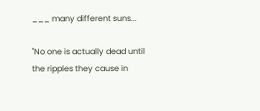___ many different suns...

"No one is actually dead until the ripples they cause in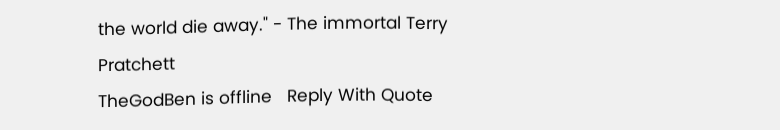the world die away." - The immortal Terry Pratchett
TheGodBen is offline   Reply With Quote